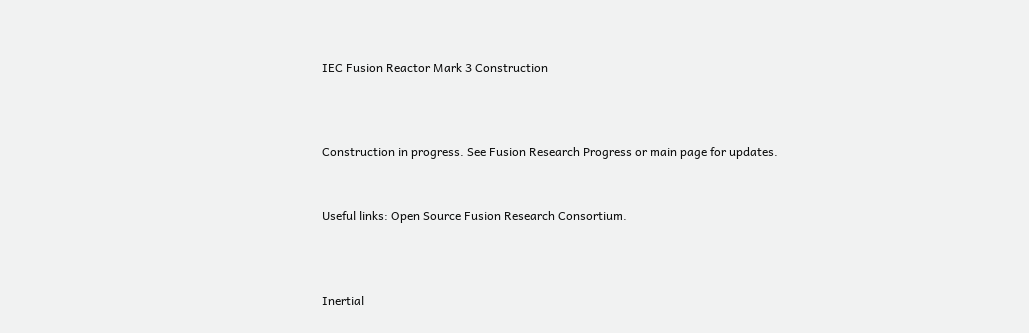IEC Fusion Reactor Mark 3 Construction



Construction in progress. See Fusion Research Progress or main page for updates.


Useful links: Open Source Fusion Research Consortium.



Inertial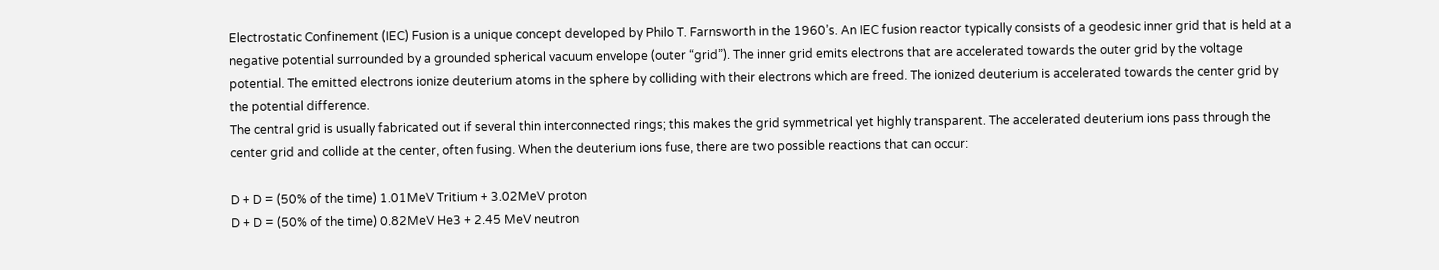Electrostatic Confinement (IEC) Fusion is a unique concept developed by Philo T. Farnsworth in the 1960’s. An IEC fusion reactor typically consists of a geodesic inner grid that is held at a negative potential surrounded by a grounded spherical vacuum envelope (outer “grid”). The inner grid emits electrons that are accelerated towards the outer grid by the voltage potential. The emitted electrons ionize deuterium atoms in the sphere by colliding with their electrons which are freed. The ionized deuterium is accelerated towards the center grid by the potential difference.
The central grid is usually fabricated out if several thin interconnected rings; this makes the grid symmetrical yet highly transparent. The accelerated deuterium ions pass through the center grid and collide at the center, often fusing. When the deuterium ions fuse, there are two possible reactions that can occur:

D + D = (50% of the time) 1.01MeV Tritium + 3.02MeV proton
D + D = (50% of the time) 0.82MeV He3 + 2.45 MeV neutron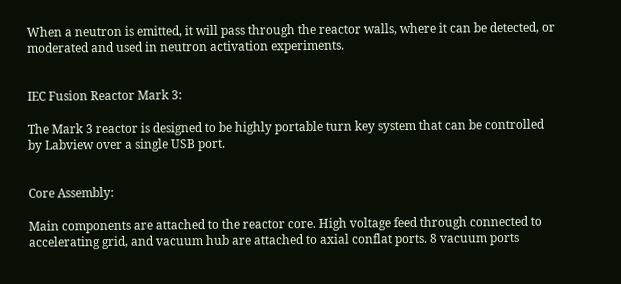When a neutron is emitted, it will pass through the reactor walls, where it can be detected, or moderated and used in neutron activation experiments.


IEC Fusion Reactor Mark 3:

The Mark 3 reactor is designed to be highly portable turn key system that can be controlled by Labview over a single USB port.


Core Assembly:

Main components are attached to the reactor core. High voltage feed through connected to accelerating grid, and vacuum hub are attached to axial conflat ports. 8 vacuum ports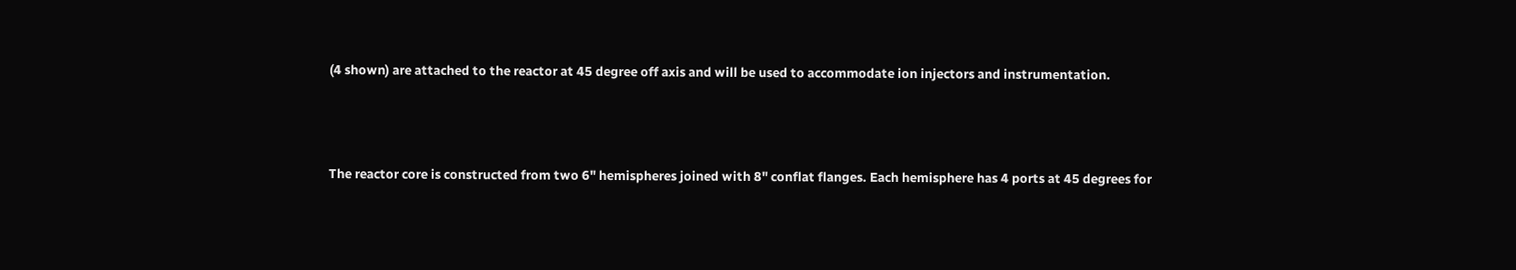(4 shown) are attached to the reactor at 45 degree off axis and will be used to accommodate ion injectors and instrumentation.




The reactor core is constructed from two 6" hemispheres joined with 8" conflat flanges. Each hemisphere has 4 ports at 45 degrees for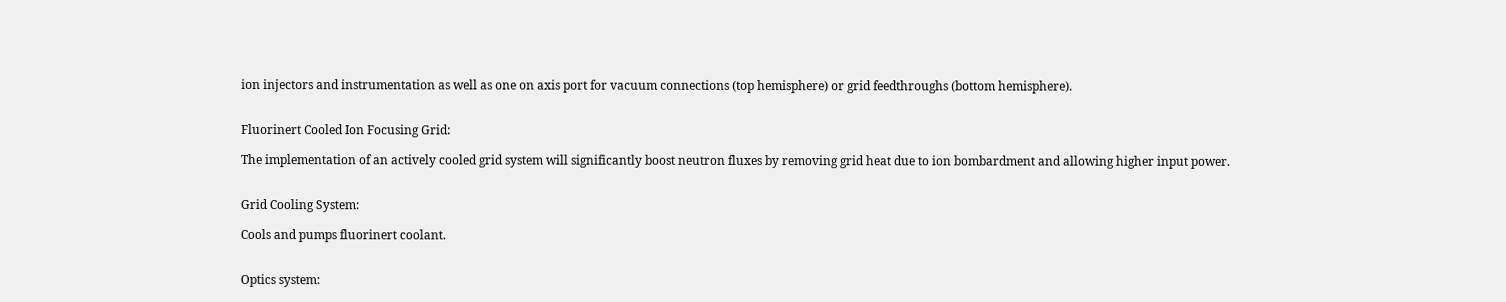ion injectors and instrumentation as well as one on axis port for vacuum connections (top hemisphere) or grid feedthroughs (bottom hemisphere).


Fluorinert Cooled Ion Focusing Grid:

The implementation of an actively cooled grid system will significantly boost neutron fluxes by removing grid heat due to ion bombardment and allowing higher input power.


Grid Cooling System:

Cools and pumps fluorinert coolant.


Optics system: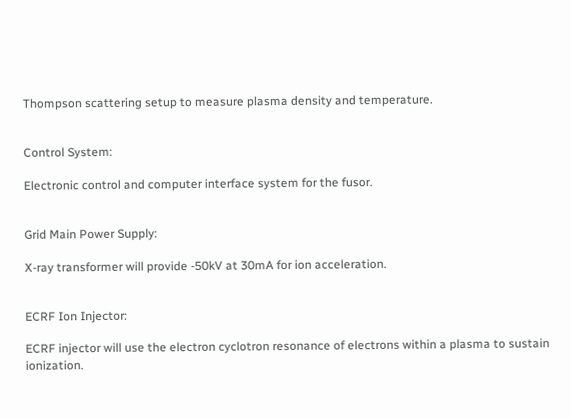Thompson scattering setup to measure plasma density and temperature.


Control System:

Electronic control and computer interface system for the fusor.


Grid Main Power Supply:

X-ray transformer will provide -50kV at 30mA for ion acceleration.


ECRF Ion Injector:

ECRF injector will use the electron cyclotron resonance of electrons within a plasma to sustain ionization.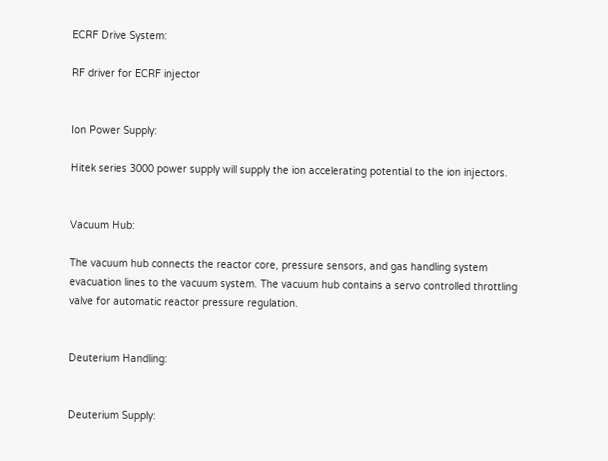ECRF Drive System:

RF driver for ECRF injector


Ion Power Supply:

Hitek series 3000 power supply will supply the ion accelerating potential to the ion injectors.


Vacuum Hub:

The vacuum hub connects the reactor core, pressure sensors, and gas handling system evacuation lines to the vacuum system. The vacuum hub contains a servo controlled throttling valve for automatic reactor pressure regulation.


Deuterium Handling:


Deuterium Supply: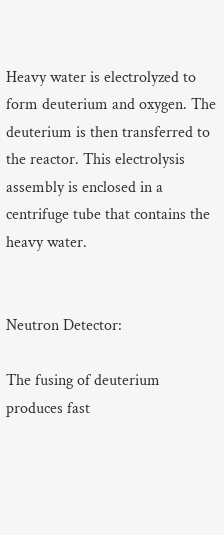Heavy water is electrolyzed to form deuterium and oxygen. The deuterium is then transferred to the reactor. This electrolysis assembly is enclosed in a centrifuge tube that contains the heavy water.


Neutron Detector:

The fusing of deuterium produces fast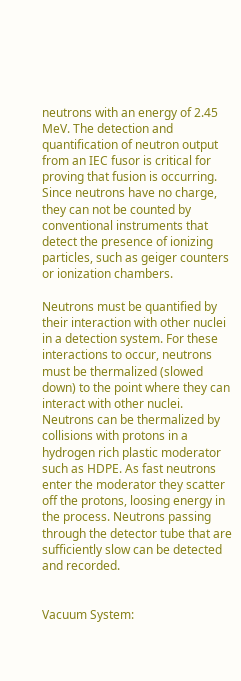neutrons with an energy of 2.45 MeV. The detection and quantification of neutron output from an IEC fusor is critical for proving that fusion is occurring. Since neutrons have no charge, they can not be counted by conventional instruments that detect the presence of ionizing particles, such as geiger counters or ionization chambers.

Neutrons must be quantified by their interaction with other nuclei in a detection system. For these interactions to occur, neutrons must be thermalized (slowed down) to the point where they can interact with other nuclei. Neutrons can be thermalized by collisions with protons in a hydrogen rich plastic moderator such as HDPE. As fast neutrons enter the moderator they scatter off the protons, loosing energy in the process. Neutrons passing through the detector tube that are sufficiently slow can be detected and recorded.


Vacuum System: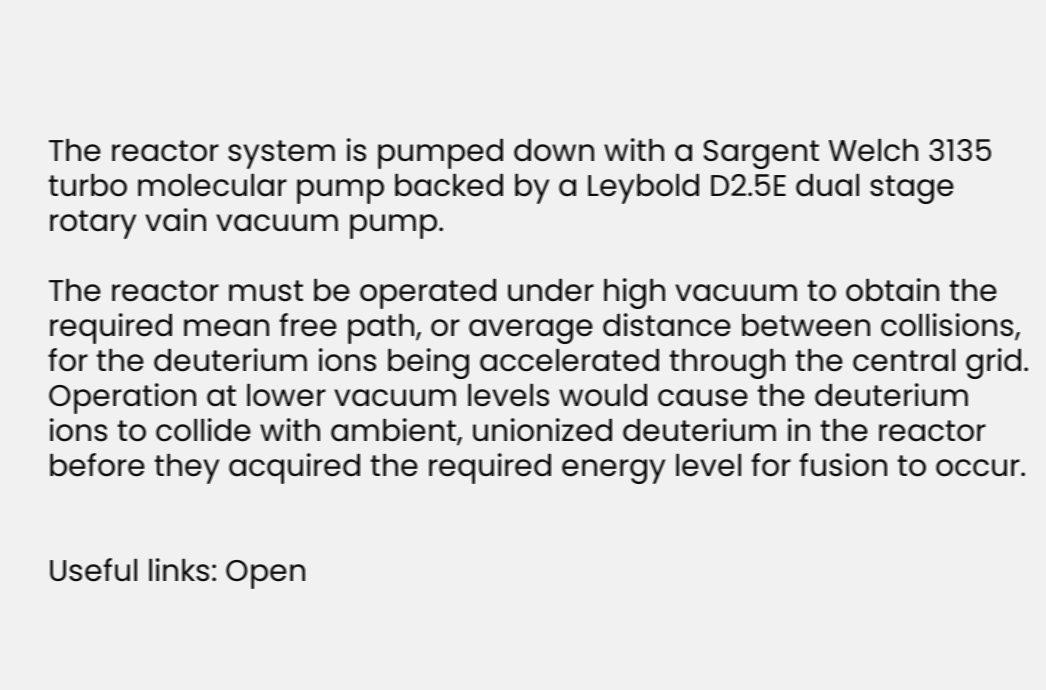The reactor system is pumped down with a Sargent Welch 3135 turbo molecular pump backed by a Leybold D2.5E dual stage rotary vain vacuum pump.

The reactor must be operated under high vacuum to obtain the required mean free path, or average distance between collisions, for the deuterium ions being accelerated through the central grid. Operation at lower vacuum levels would cause the deuterium ions to collide with ambient, unionized deuterium in the reactor before they acquired the required energy level for fusion to occur.


Useful links: Open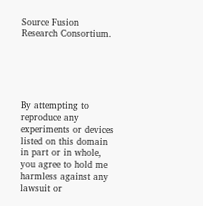Source Fusion Research Consortium.





By attempting to reproduce any experiments or devices listed on this domain in part or in whole, you agree to hold me harmless against any lawsuit or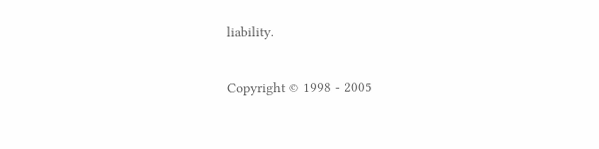liability.

Copyright © 1998 - 2005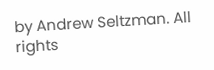by Andrew Seltzman. All rights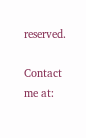reserved.

Contact me at: